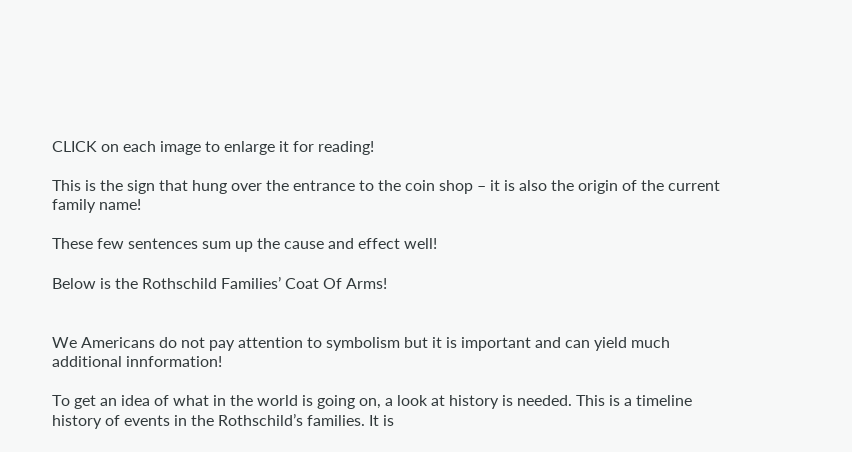CLICK on each image to enlarge it for reading!

This is the sign that hung over the entrance to the coin shop – it is also the origin of the current family name!

These few sentences sum up the cause and effect well!

Below is the Rothschild Families’ Coat Of Arms!


We Americans do not pay attention to symbolism but it is important and can yield much additional innformation!

To get an idea of what in the world is going on, a look at history is needed. This is a timeline history of events in the Rothschild’s families. It is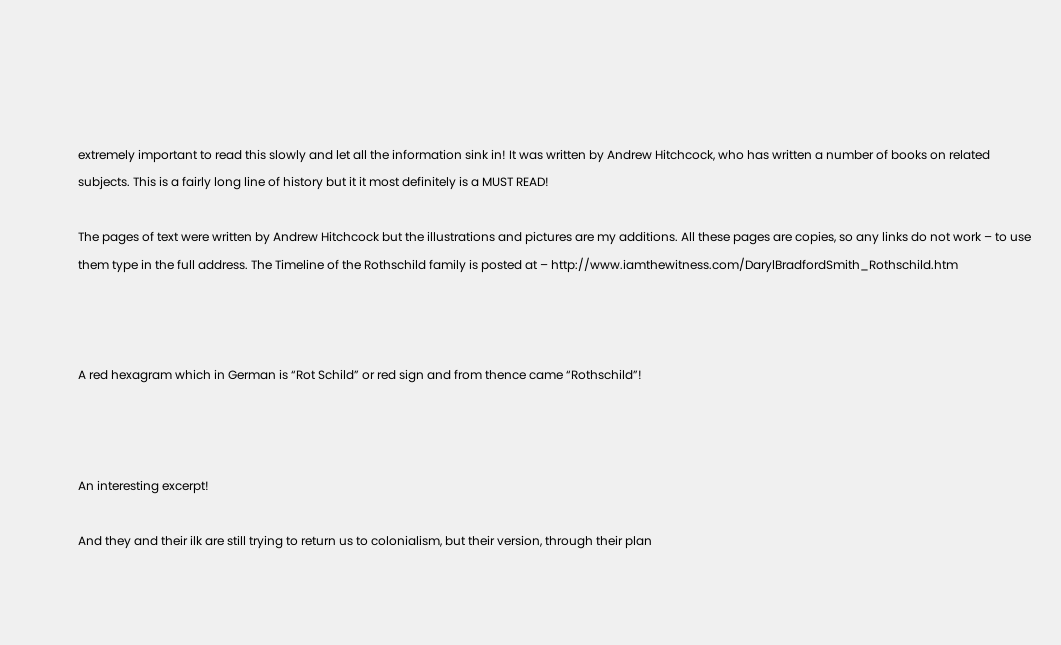extremely important to read this slowly and let all the information sink in! It was written by Andrew Hitchcock, who has written a number of books on related subjects. This is a fairly long line of history but it it most definitely is a MUST READ!

The pages of text were written by Andrew Hitchcock but the illustrations and pictures are my additions. All these pages are copies, so any links do not work – to use them type in the full address. The Timeline of the Rothschild family is posted at – http://www.iamthewitness.com/DarylBradfordSmith_Rothschild.htm



A red hexagram which in German is “Rot Schild” or red sign and from thence came “Rothschild”!



An interesting excerpt!

And they and their ilk are still trying to return us to colonialism, but their version, through their plan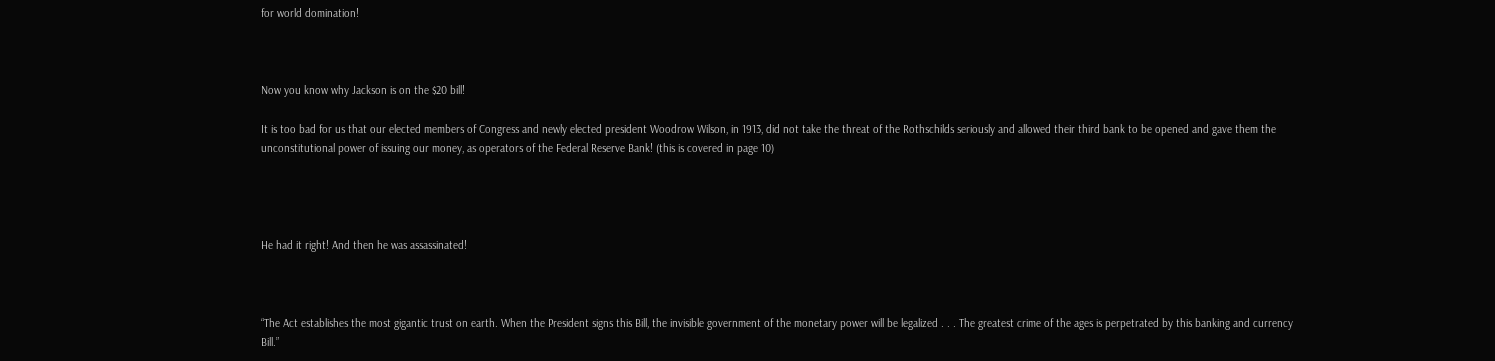for world domination!



Now you know why Jackson is on the $20 bill!

It is too bad for us that our elected members of Congress and newly elected president Woodrow Wilson, in 1913, did not take the threat of the Rothschilds seriously and allowed their third bank to be opened and gave them the unconstitutional power of issuing our money, as operators of the Federal Reserve Bank! (this is covered in page 10)




He had it right! And then he was assassinated!



“The Act establishes the most gigantic trust on earth. When the President signs this Bill, the invisible government of the monetary power will be legalized . . . The greatest crime of the ages is perpetrated by this banking and currency Bill.”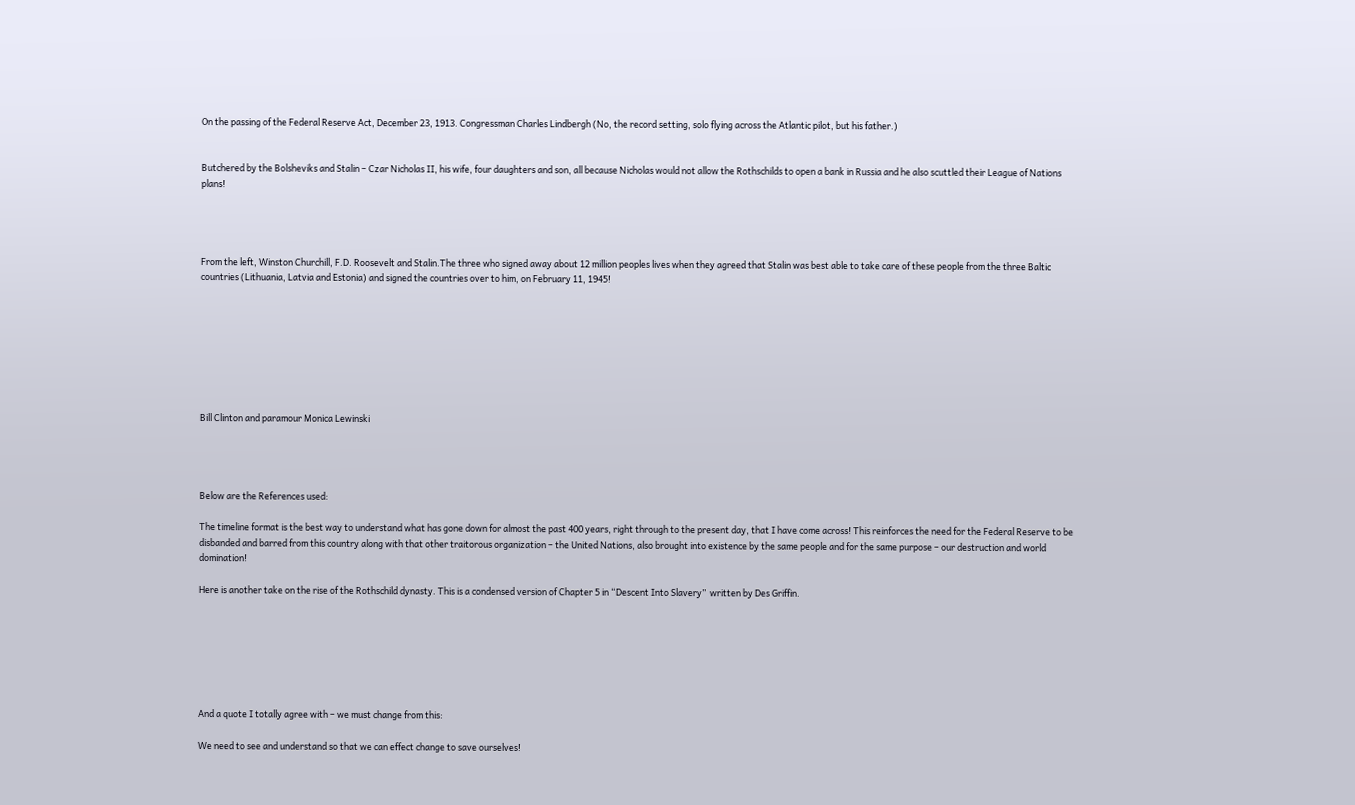On the passing of the Federal Reserve Act, December 23, 1913. Congressman Charles Lindbergh (No, the record setting, solo flying across the Atlantic pilot, but his father.)


Butchered by the Bolsheviks and Stalin – Czar Nicholas II, his wife, four daughters and son, all because Nicholas would not allow the Rothschilds to open a bank in Russia and he also scuttled their League of Nations plans!




From the left, Winston Churchill, F.D. Roosevelt and Stalin.The three who signed away about 12 million peoples lives when they agreed that Stalin was best able to take care of these people from the three Baltic countries (Lithuania, Latvia and Estonia) and signed the countries over to him, on February 11, 1945!








Bill Clinton and paramour Monica Lewinski




Below are the References used:

The timeline format is the best way to understand what has gone down for almost the past 400 years, right through to the present day, that I have come across! This reinforces the need for the Federal Reserve to be disbanded and barred from this country along with that other traitorous organization – the United Nations, also brought into existence by the same people and for the same purpose – our destruction and world domination!

Here is another take on the rise of the Rothschild dynasty. This is a condensed version of Chapter 5 in “Descent Into Slavery”  written by Des Griffin.







And a quote I totally agree with – we must change from this:

We need to see and understand so that we can effect change to save ourselves!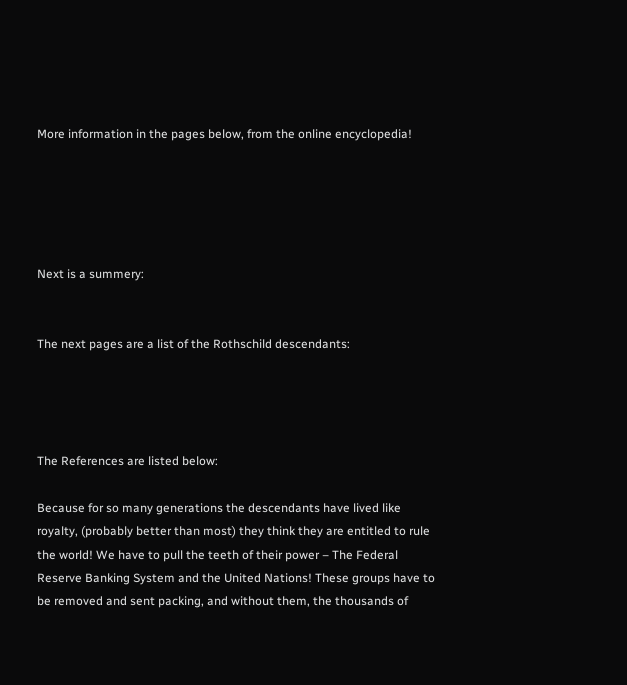More information in the pages below, from the online encyclopedia!





Next is a summery:


The next pages are a list of the Rothschild descendants:




The References are listed below:

Because for so many generations the descendants have lived like royalty, (probably better than most) they think they are entitled to rule the world! We have to pull the teeth of their power – The Federal Reserve Banking System and the United Nations! These groups have to be removed and sent packing, and without them, the thousands of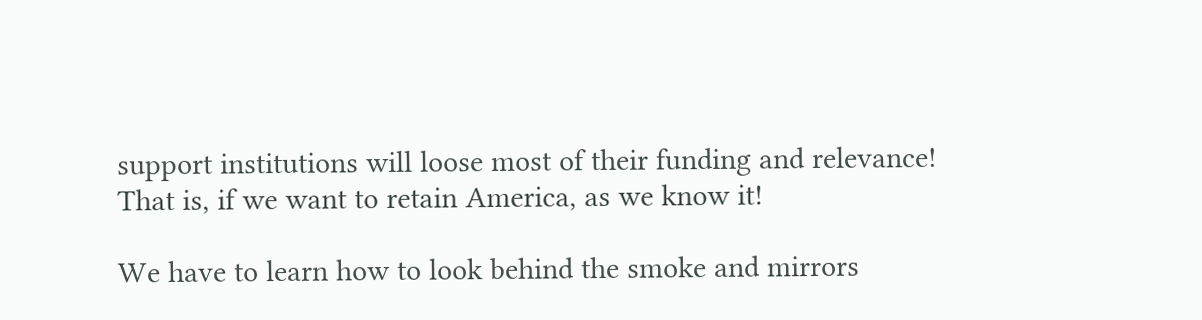support institutions will loose most of their funding and relevance! That is, if we want to retain America, as we know it!

We have to learn how to look behind the smoke and mirrors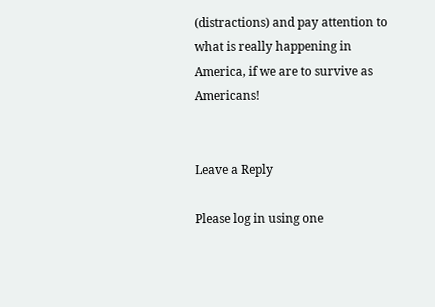(distractions) and pay attention to what is really happening in America, if we are to survive as Americans!


Leave a Reply

Please log in using one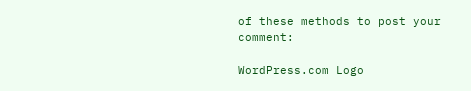of these methods to post your comment:

WordPress.com Logo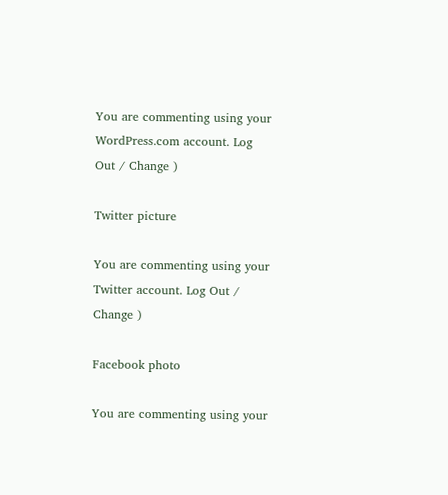You are commenting using your WordPress.com account. Log Out / Change )

Twitter picture

You are commenting using your Twitter account. Log Out / Change )

Facebook photo

You are commenting using your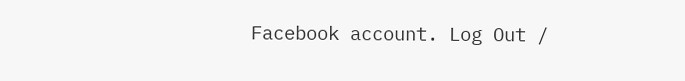Facebook account. Log Out /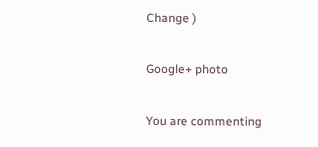Change )

Google+ photo

You are commenting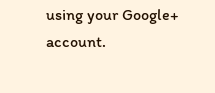using your Google+ account.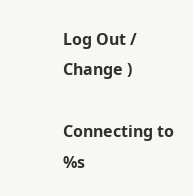Log Out / Change )

Connecting to %s